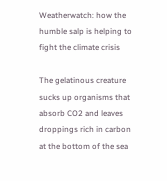Weatherwatch: how the humble salp is helping to fight the climate crisis

The gelatinous creature sucks up organisms that absorb CO2 and leaves droppings rich in carbon at the bottom of the sea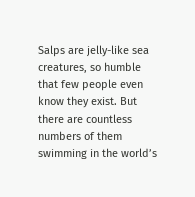Salps are jelly-like sea creatures, so humble that few people even know they exist. But there are countless numbers of them swimming in the world’s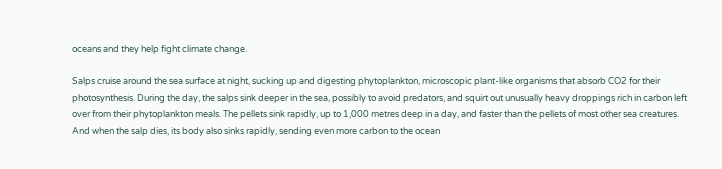oceans and they help fight climate change.

Salps cruise around the sea surface at night, sucking up and digesting phytoplankton, microscopic plant-like organisms that absorb CO2 for their photosynthesis. During the day, the salps sink deeper in the sea, possibly to avoid predators, and squirt out unusually heavy droppings rich in carbon left over from their phytoplankton meals. The pellets sink rapidly, up to 1,000 metres deep in a day, and faster than the pellets of most other sea creatures. And when the salp dies, its body also sinks rapidly, sending even more carbon to the ocean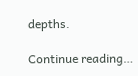depths.

Continue reading…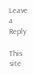Leave a Reply

This site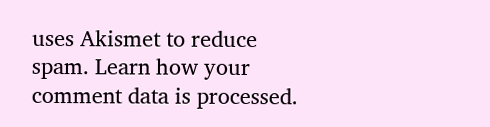uses Akismet to reduce spam. Learn how your comment data is processed.